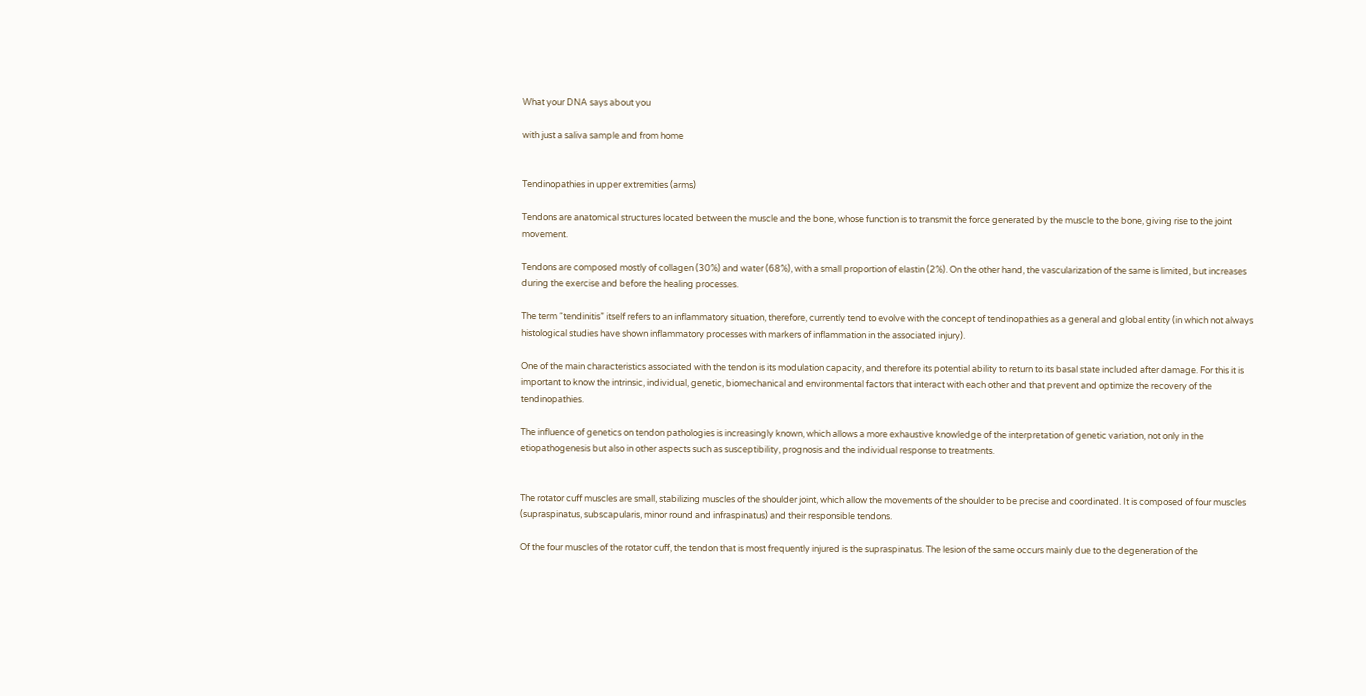What your DNA says about you

with just a saliva sample and from home


Tendinopathies in upper extremities (arms)

Tendons are anatomical structures located between the muscle and the bone, whose function is to transmit the force generated by the muscle to the bone, giving rise to the joint movement.

Tendons are composed mostly of collagen (30%) and water (68%), with a small proportion of elastin (2%). On the other hand, the vascularization of the same is limited, but increases during the exercise and before the healing processes.

The term “tendinitis” itself refers to an inflammatory situation, therefore, currently tend to evolve with the concept of tendinopathies as a general and global entity (in which not always histological studies have shown inflammatory processes with markers of inflammation in the associated injury).

One of the main characteristics associated with the tendon is its modulation capacity, and therefore its potential ability to return to its basal state included after damage. For this it is important to know the intrinsic, individual, genetic, biomechanical and environmental factors that interact with each other and that prevent and optimize the recovery of the tendinopathies.

The influence of genetics on tendon pathologies is increasingly known, which allows a more exhaustive knowledge of the interpretation of genetic variation, not only in the etiopathogenesis but also in other aspects such as susceptibility, prognosis and the individual response to treatments.


The rotator cuff muscles are small, stabilizing muscles of the shoulder joint, which allow the movements of the shoulder to be precise and coordinated. It is composed of four muscles (supraspinatus, subscapularis, minor round and infraspinatus) and their responsible tendons.

Of the four muscles of the rotator cuff, the tendon that is most frequently injured is the supraspinatus. The lesion of the same occurs mainly due to the degeneration of the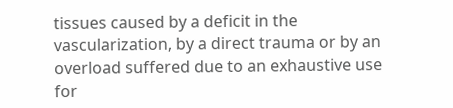tissues caused by a deficit in the vascularization, by a direct trauma or by an overload suffered due to an exhaustive use for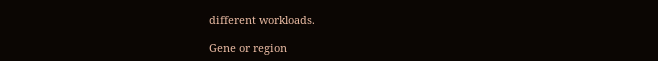different workloads.

Gene or region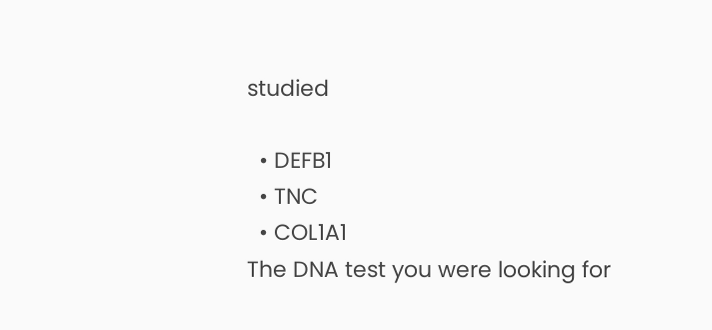studied

  • DEFB1
  • TNC
  • COL1A1
The DNA test you were looking for